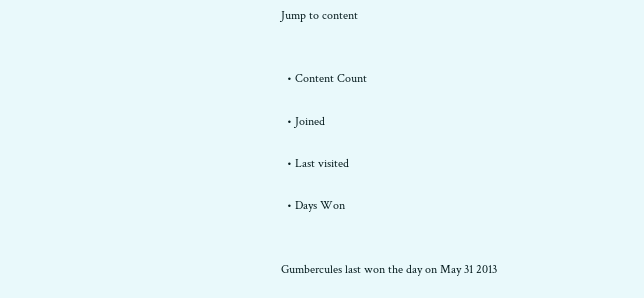Jump to content


  • Content Count

  • Joined

  • Last visited

  • Days Won


Gumbercules last won the day on May 31 2013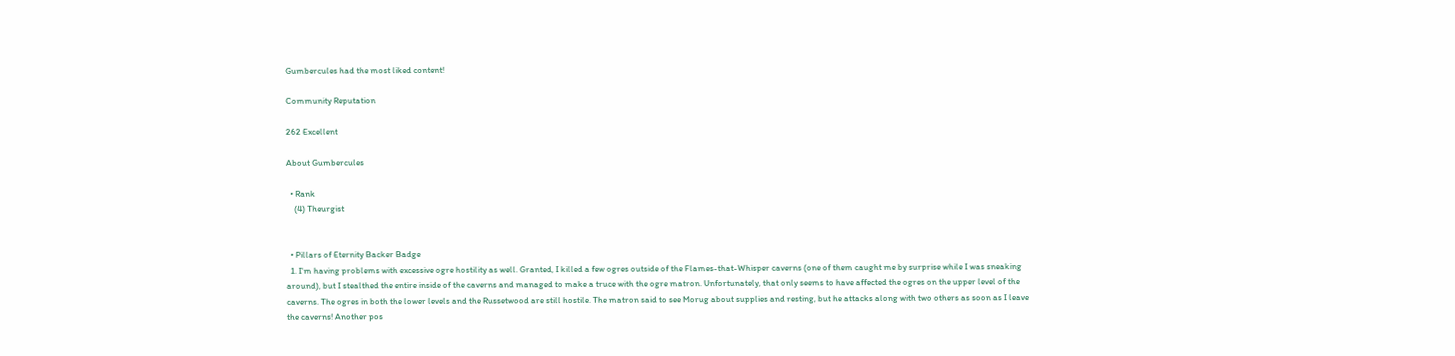Gumbercules had the most liked content!

Community Reputation

262 Excellent

About Gumbercules

  • Rank
    (4) Theurgist


  • Pillars of Eternity Backer Badge
  1. I'm having problems with excessive ogre hostility as well. Granted, I killed a few ogres outside of the Flames-that-Whisper caverns (one of them caught me by surprise while I was sneaking around), but I stealthed the entire inside of the caverns and managed to make a truce with the ogre matron. Unfortunately, that only seems to have affected the ogres on the upper level of the caverns. The ogres in both the lower levels and the Russetwood are still hostile. The matron said to see Morug about supplies and resting, but he attacks along with two others as soon as I leave the caverns! Another pos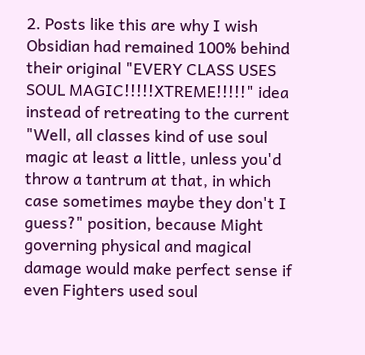2. Posts like this are why I wish Obsidian had remained 100% behind their original "EVERY CLASS USES SOUL MAGIC!!!!!XTREME!!!!!" idea instead of retreating to the current "Well, all classes kind of use soul magic at least a little, unless you'd throw a tantrum at that, in which case sometimes maybe they don't I guess?" position, because Might governing physical and magical damage would make perfect sense if even Fighters used soul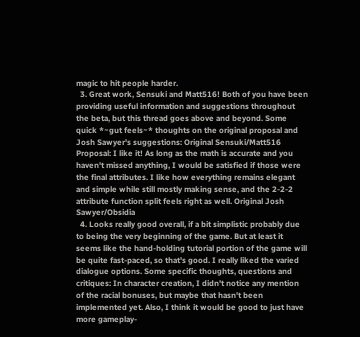magic to hit people harder.
  3. Great work, Sensuki and Matt516! Both of you have been providing useful information and suggestions throughout the beta, but this thread goes above and beyond. Some quick *~gut feels~* thoughts on the original proposal and Josh Sawyer's suggestions: Original Sensuki/Matt516 Proposal: I like it! As long as the math is accurate and you haven't missed anything, I would be satisfied if those were the final attributes. I like how everything remains elegant and simple while still mostly making sense, and the 2-2-2 attribute function split feels right as well. Original Josh Sawyer/Obsidia
  4. Looks really good overall, if a bit simplistic probably due to being the very beginning of the game. But at least it seems like the hand-holding tutorial portion of the game will be quite fast-paced, so that's good. I really liked the varied dialogue options. Some specific thoughts, questions and critiques: In character creation, I didn't notice any mention of the racial bonuses, but maybe that hasn't been implemented yet. Also, I think it would be good to just have more gameplay-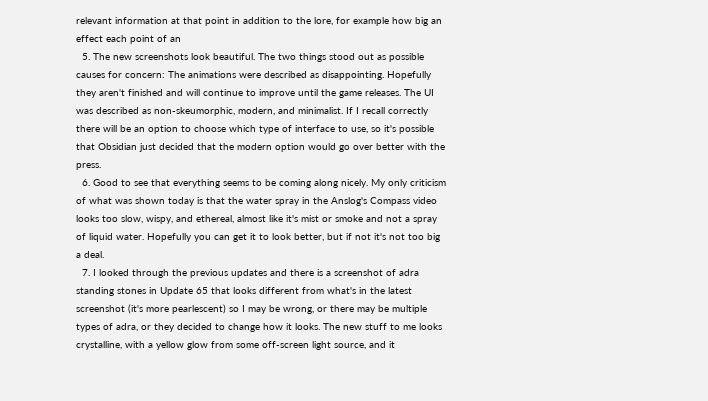relevant information at that point in addition to the lore, for example how big an effect each point of an
  5. The new screenshots look beautiful. The two things stood out as possible causes for concern: The animations were described as disappointing. Hopefully they aren't finished and will continue to improve until the game releases. The UI was described as non-skeumorphic, modern, and minimalist. If I recall correctly there will be an option to choose which type of interface to use, so it's possible that Obsidian just decided that the modern option would go over better with the press.
  6. Good to see that everything seems to be coming along nicely. My only criticism of what was shown today is that the water spray in the Anslog's Compass video looks too slow, wispy, and ethereal, almost like it's mist or smoke and not a spray of liquid water. Hopefully you can get it to look better, but if not it's not too big a deal.
  7. I looked through the previous updates and there is a screenshot of adra standing stones in Update 65 that looks different from what's in the latest screenshot (it's more pearlescent) so I may be wrong, or there may be multiple types of adra, or they decided to change how it looks. The new stuff to me looks crystalline, with a yellow glow from some off-screen light source, and it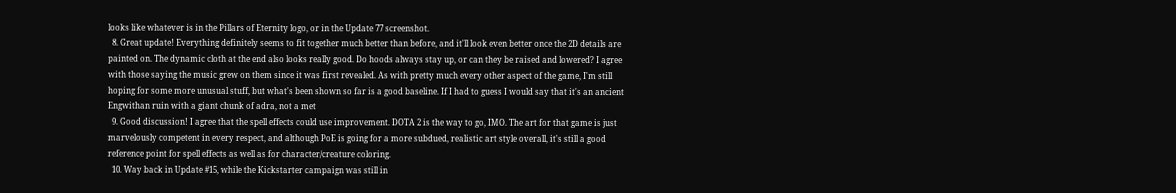looks like whatever is in the Pillars of Eternity logo, or in the Update 77 screenshot.
  8. Great update! Everything definitely seems to fit together much better than before, and it'll look even better once the 2D details are painted on. The dynamic cloth at the end also looks really good. Do hoods always stay up, or can they be raised and lowered? I agree with those saying the music grew on them since it was first revealed. As with pretty much every other aspect of the game, I'm still hoping for some more unusual stuff, but what's been shown so far is a good baseline. If I had to guess I would say that it's an ancient Engwithan ruin with a giant chunk of adra, not a met
  9. Good discussion! I agree that the spell effects could use improvement. DOTA 2 is the way to go, IMO. The art for that game is just marvelously competent in every respect, and although PoE is going for a more subdued, realistic art style overall, it's still a good reference point for spell effects as well as for character/creature coloring.
  10. Way back in Update #15, while the Kickstarter campaign was still in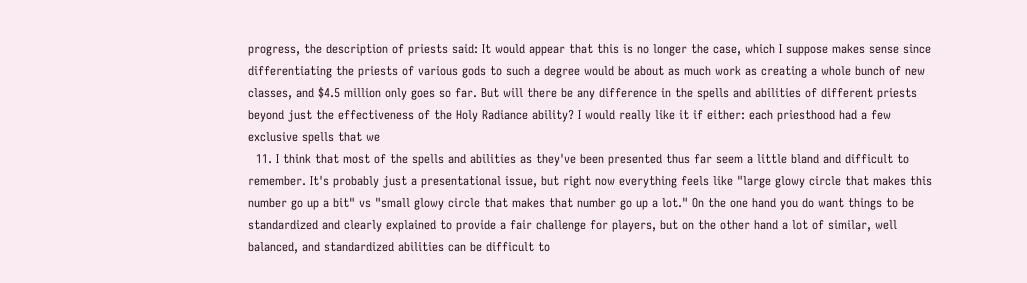progress, the description of priests said: It would appear that this is no longer the case, which I suppose makes sense since differentiating the priests of various gods to such a degree would be about as much work as creating a whole bunch of new classes, and $4.5 million only goes so far. But will there be any difference in the spells and abilities of different priests beyond just the effectiveness of the Holy Radiance ability? I would really like it if either: each priesthood had a few exclusive spells that we
  11. I think that most of the spells and abilities as they've been presented thus far seem a little bland and difficult to remember. It's probably just a presentational issue, but right now everything feels like "large glowy circle that makes this number go up a bit" vs "small glowy circle that makes that number go up a lot." On the one hand you do want things to be standardized and clearly explained to provide a fair challenge for players, but on the other hand a lot of similar, well balanced, and standardized abilities can be difficult to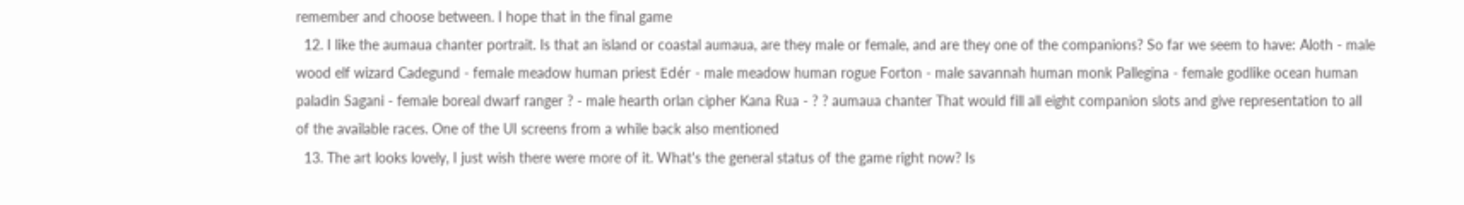remember and choose between. I hope that in the final game
  12. I like the aumaua chanter portrait. Is that an island or coastal aumaua, are they male or female, and are they one of the companions? So far we seem to have: Aloth - male wood elf wizard Cadegund - female meadow human priest Edér - male meadow human rogue Forton - male savannah human monk Pallegina - female godlike ocean human paladin Sagani - female boreal dwarf ranger ? - male hearth orlan cipher Kana Rua - ? ? aumaua chanter That would fill all eight companion slots and give representation to all of the available races. One of the UI screens from a while back also mentioned
  13. The art looks lovely, I just wish there were more of it. What's the general status of the game right now? Is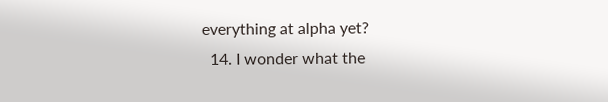everything at alpha yet?
  14. I wonder what the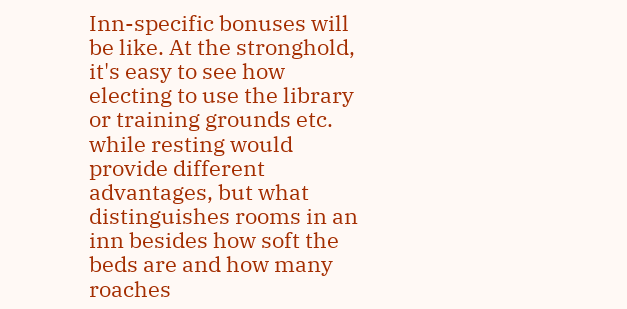Inn-specific bonuses will be like. At the stronghold, it's easy to see how electing to use the library or training grounds etc. while resting would provide different advantages, but what distinguishes rooms in an inn besides how soft the beds are and how many roaches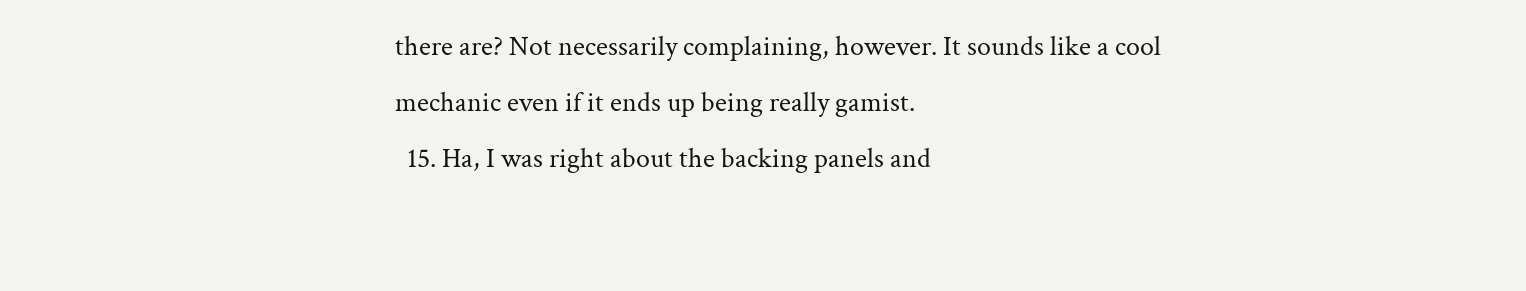there are? Not necessarily complaining, however. It sounds like a cool mechanic even if it ends up being really gamist.
  15. Ha, I was right about the backing panels and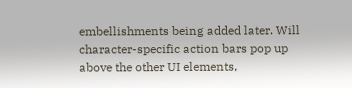embellishments being added later. Will character-specific action bars pop up above the other UI elements,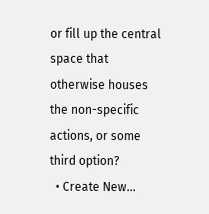or fill up the central space that otherwise houses the non-specific actions, or some third option?
  • Create New...